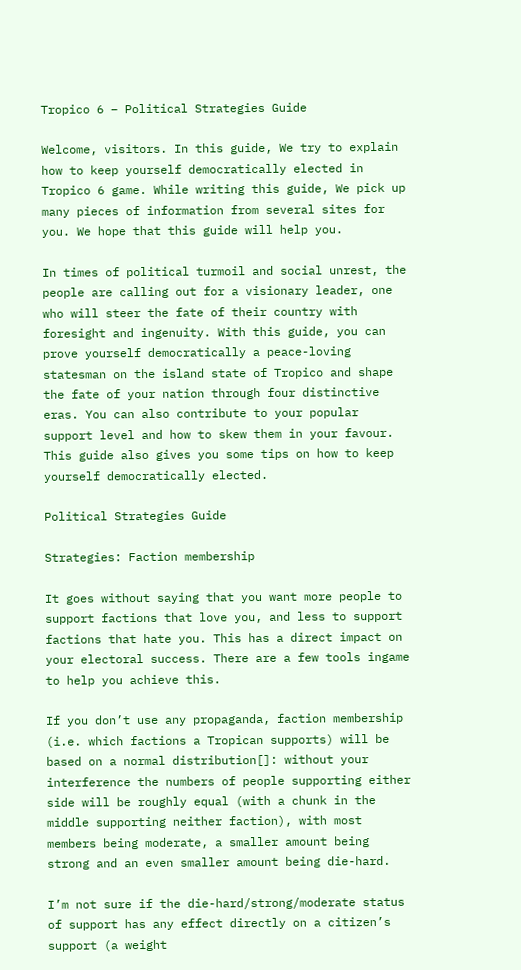Tropico 6 – Political Strategies Guide

Welcome, visitors. In this guide, We try to explain how to keep yourself democratically elected in Tropico 6 game. While writing this guide, We pick up many pieces of information from several sites for you. We hope that this guide will help you.

In times of political turmoil and social unrest, the people are calling out for a visionary leader, one who will steer the fate of their country with foresight and ingenuity. With this guide, you can prove yourself democratically a peace-loving statesman on the island state of Tropico and shape the fate of your nation through four distinctive eras. You can also contribute to your popular support level and how to skew them in your favour.
This guide also gives you some tips on how to keep yourself democratically elected.

Political Strategies Guide

Strategies: Faction membership

It goes without saying that you want more people to support factions that love you, and less to support factions that hate you. This has a direct impact on your electoral success. There are a few tools ingame to help you achieve this.

If you don’t use any propaganda, faction membership (i.e. which factions a Tropican supports) will be based on a normal distribution[]: without your interference the numbers of people supporting either side will be roughly equal (with a chunk in the middle supporting neither faction), with most members being moderate, a smaller amount being strong and an even smaller amount being die-hard.

I’m not sure if the die-hard/strong/moderate status of support has any effect directly on a citizen’s support (a weight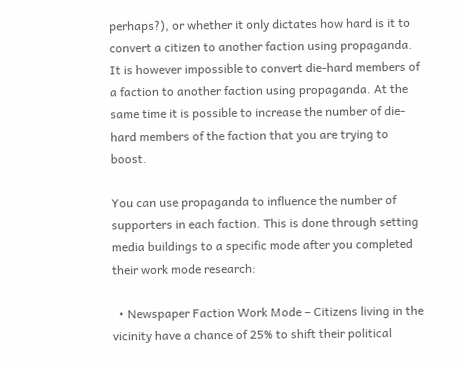perhaps?), or whether it only dictates how hard is it to convert a citizen to another faction using propaganda. It is however impossible to convert die-hard members of a faction to another faction using propaganda. At the same time it is possible to increase the number of die-hard members of the faction that you are trying to boost.

You can use propaganda to influence the number of supporters in each faction. This is done through setting media buildings to a specific mode after you completed their work mode research:

  • Newspaper Faction Work Mode – Citizens living in the vicinity have a chance of 25% to shift their political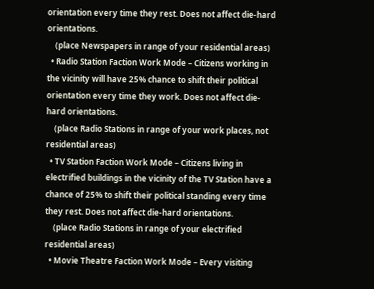orientation every time they rest. Does not affect die-hard orientations.
    (place Newspapers in range of your residential areas)
  • Radio Station Faction Work Mode – Citizens working in the vicinity will have 25% chance to shift their political orientation every time they work. Does not affect die-hard orientations.
    (place Radio Stations in range of your work places, not residential areas)
  • TV Station Faction Work Mode – Citizens living in electrified buildings in the vicinity of the TV Station have a chance of 25% to shift their political standing every time they rest. Does not affect die-hard orientations.
    (place Radio Stations in range of your electrified residential areas)
  • Movie Theatre Faction Work Mode – Every visiting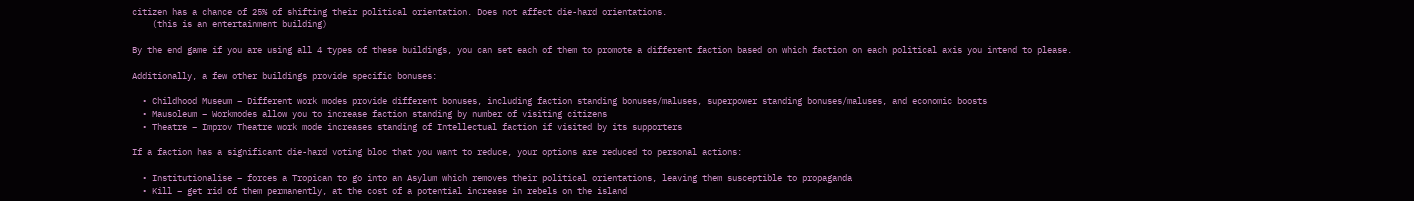citizen has a chance of 25% of shifting their political orientation. Does not affect die-hard orientations.
    (this is an entertainment building)

By the end game if you are using all 4 types of these buildings, you can set each of them to promote a different faction based on which faction on each political axis you intend to please.

Additionally, a few other buildings provide specific bonuses:

  • Childhood Museum – Different work modes provide different bonuses, including faction standing bonuses/maluses, superpower standing bonuses/maluses, and economic boosts
  • Mausoleum – Workmodes allow you to increase faction standing by number of visiting citizens
  • Theatre – Improv Theatre work mode increases standing of Intellectual faction if visited by its supporters

If a faction has a significant die-hard voting bloc that you want to reduce, your options are reduced to personal actions:

  • Institutionalise – forces a Tropican to go into an Asylum which removes their political orientations, leaving them susceptible to propaganda
  • Kill – get rid of them permanently, at the cost of a potential increase in rebels on the island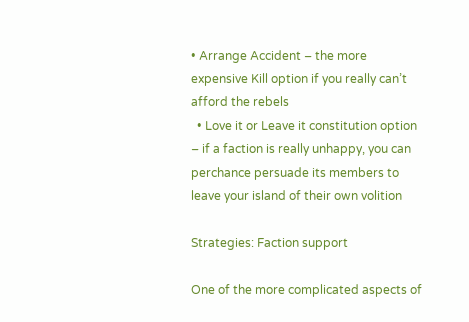• Arrange Accident – the more expensive Kill option if you really can’t afford the rebels
  • Love it or Leave it constitution option – if a faction is really unhappy, you can perchance persuade its members to leave your island of their own volition

Strategies: Faction support

One of the more complicated aspects of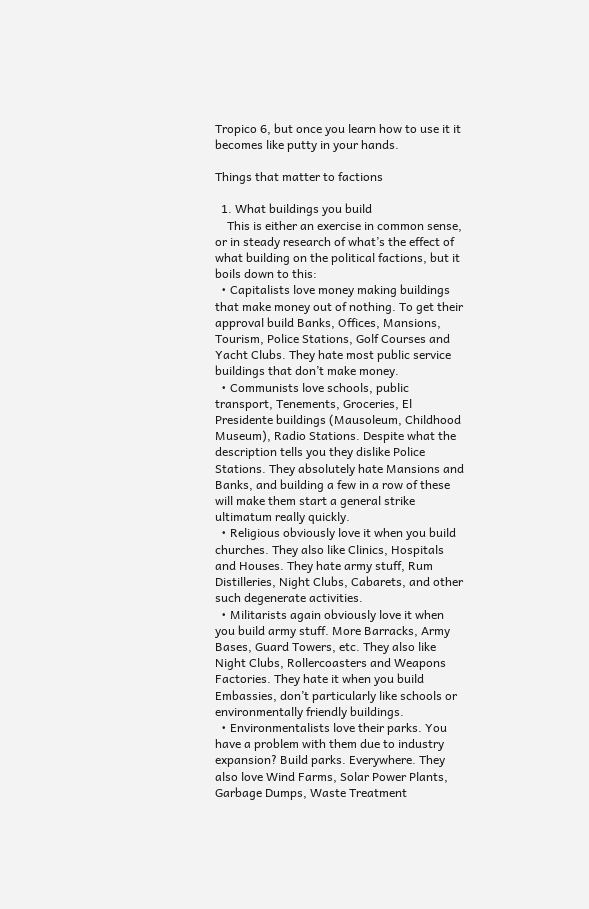Tropico 6, but once you learn how to use it it becomes like putty in your hands.

Things that matter to factions

  1. What buildings you build
    This is either an exercise in common sense, or in steady research of what’s the effect of what building on the political factions, but it boils down to this:
  • Capitalists love money making buildings that make money out of nothing. To get their approval build Banks, Offices, Mansions, Tourism, Police Stations, Golf Courses and Yacht Clubs. They hate most public service buildings that don’t make money.
  • Communists love schools, public transport, Tenements, Groceries, El Presidente buildings (Mausoleum, Childhood Museum), Radio Stations. Despite what the description tells you they dislike Police Stations. They absolutely hate Mansions and Banks, and building a few in a row of these will make them start a general strike ultimatum really quickly.
  • Religious obviously love it when you build churches. They also like Clinics, Hospitals and Houses. They hate army stuff, Rum Distilleries, Night Clubs, Cabarets, and other such degenerate activities.
  • Militarists again obviously love it when you build army stuff. More Barracks, Army Bases, Guard Towers, etc. They also like Night Clubs, Rollercoasters and Weapons Factories. They hate it when you build Embassies, don’t particularly like schools or environmentally friendly buildings.
  • Environmentalists love their parks. You have a problem with them due to industry expansion? Build parks. Everywhere. They also love Wind Farms, Solar Power Plants, Garbage Dumps, Waste Treatment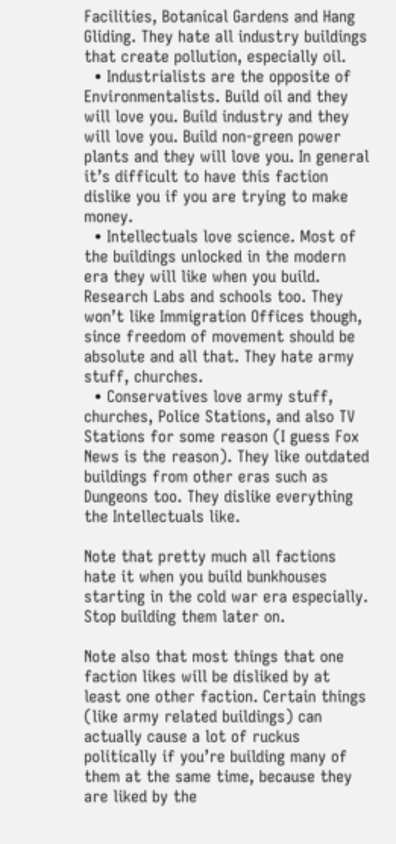Facilities, Botanical Gardens and Hang Gliding. They hate all industry buildings that create pollution, especially oil.
  • Industrialists are the opposite of Environmentalists. Build oil and they will love you. Build industry and they will love you. Build non-green power plants and they will love you. In general it’s difficult to have this faction dislike you if you are trying to make money.
  • Intellectuals love science. Most of the buildings unlocked in the modern era they will like when you build. Research Labs and schools too. They won’t like Immigration Offices though, since freedom of movement should be absolute and all that. They hate army stuff, churches.
  • Conservatives love army stuff, churches, Police Stations, and also TV Stations for some reason (I guess Fox News is the reason). They like outdated buildings from other eras such as Dungeons too. They dislike everything the Intellectuals like.

Note that pretty much all factions hate it when you build bunkhouses starting in the cold war era especially. Stop building them later on.

Note also that most things that one faction likes will be disliked by at least one other faction. Certain things (like army related buildings) can actually cause a lot of ruckus politically if you’re building many of them at the same time, because they are liked by the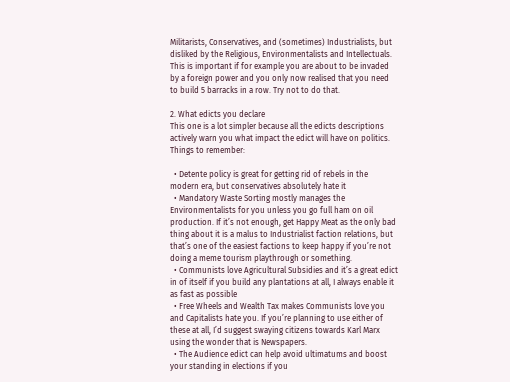Militarists, Conservatives, and (sometimes) Industrialists, but disliked by the Religious, Environmentalists and Intellectuals. This is important if for example you are about to be invaded by a foreign power and you only now realised that you need to build 5 barracks in a row. Try not to do that.

2. What edicts you declare
This one is a lot simpler because all the edicts descriptions actively warn you what impact the edict will have on politics. Things to remember:

  • Detente policy is great for getting rid of rebels in the modern era, but conservatives absolutely hate it
  • Mandatory Waste Sorting mostly manages the Environmentalists for you unless you go full ham on oil production. If it’s not enough, get Happy Meat as the only bad thing about it is a malus to Industrialist faction relations, but that’s one of the easiest factions to keep happy if you’re not doing a meme tourism playthrough or something.
  • Communists love Agricultural Subsidies and it’s a great edict in of itself if you build any plantations at all, I always enable it as fast as possible
  • Free Wheels and Wealth Tax makes Communists love you and Capitalists hate you. If you’re planning to use either of these at all, I’d suggest swaying citizens towards Karl Marx using the wonder that is Newspapers.
  • The Audience edict can help avoid ultimatums and boost your standing in elections if you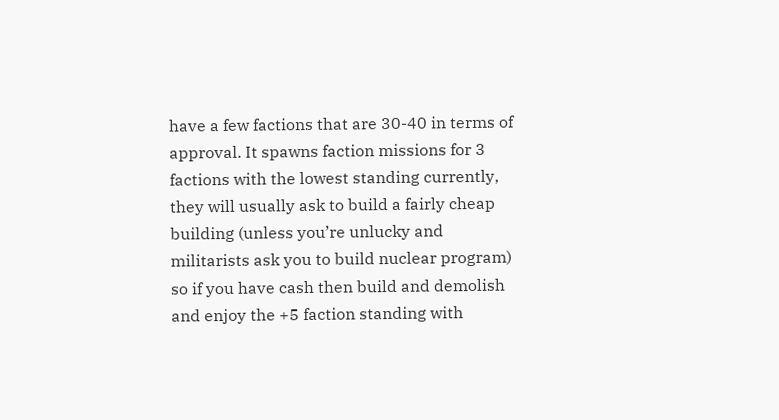have a few factions that are 30-40 in terms of approval. It spawns faction missions for 3 factions with the lowest standing currently, they will usually ask to build a fairly cheap building (unless you’re unlucky and militarists ask you to build nuclear program) so if you have cash then build and demolish and enjoy the +5 faction standing with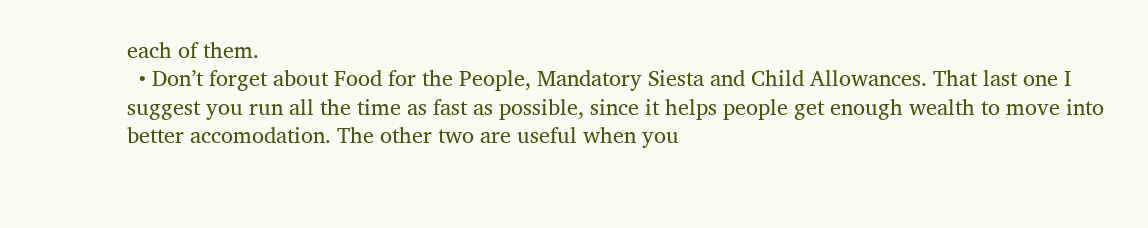each of them.
  • Don’t forget about Food for the People, Mandatory Siesta and Child Allowances. That last one I suggest you run all the time as fast as possible, since it helps people get enough wealth to move into better accomodation. The other two are useful when you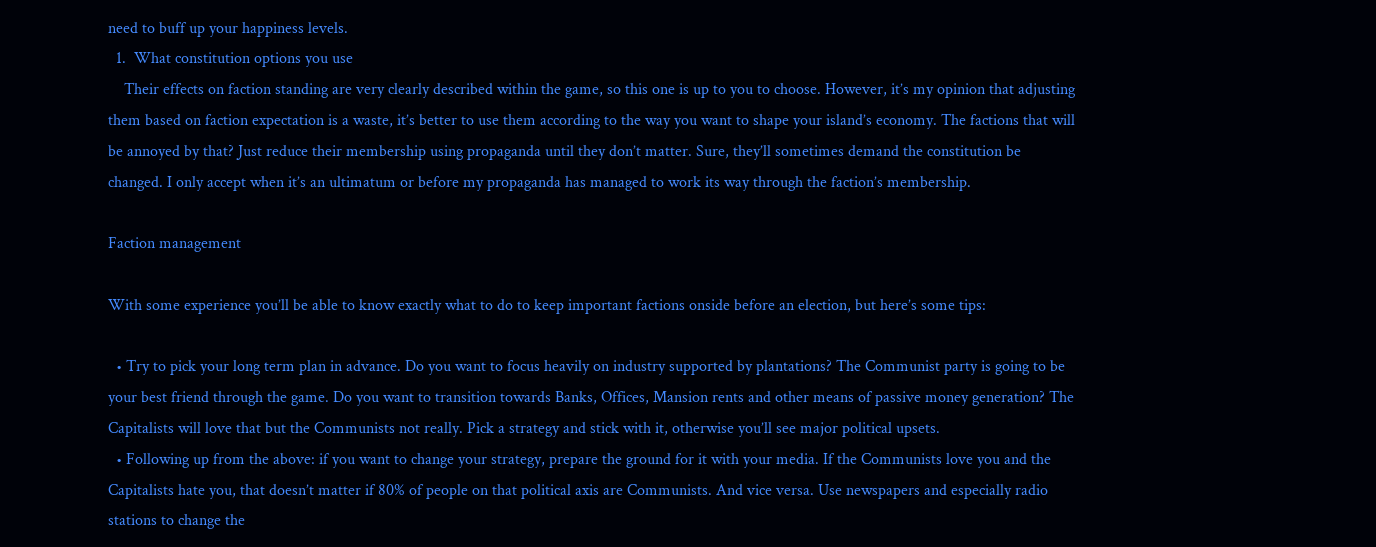need to buff up your happiness levels.
  1.  What constitution options you use
    Their effects on faction standing are very clearly described within the game, so this one is up to you to choose. However, it’s my opinion that adjusting them based on faction expectation is a waste, it’s better to use them according to the way you want to shape your island’s economy. The factions that will be annoyed by that? Just reduce their membership using propaganda until they don’t matter. Sure, they’ll sometimes demand the constitution be changed. I only accept when it’s an ultimatum or before my propaganda has managed to work its way through the faction’s membership.

Faction management

With some experience you’ll be able to know exactly what to do to keep important factions onside before an election, but here’s some tips:

  • Try to pick your long term plan in advance. Do you want to focus heavily on industry supported by plantations? The Communist party is going to be your best friend through the game. Do you want to transition towards Banks, Offices, Mansion rents and other means of passive money generation? The Capitalists will love that but the Communists not really. Pick a strategy and stick with it, otherwise you’ll see major political upsets.
  • Following up from the above: if you want to change your strategy, prepare the ground for it with your media. If the Communists love you and the Capitalists hate you, that doesn’t matter if 80% of people on that political axis are Communists. And vice versa. Use newspapers and especially radio stations to change the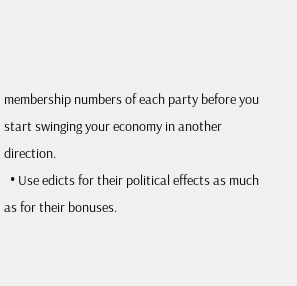membership numbers of each party before you start swinging your economy in another direction.
  • Use edicts for their political effects as much as for their bonuses.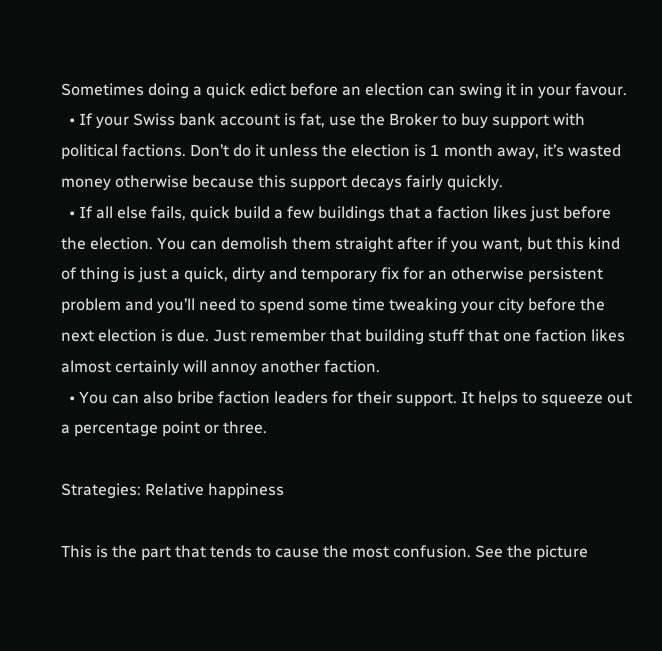Sometimes doing a quick edict before an election can swing it in your favour.
  • If your Swiss bank account is fat, use the Broker to buy support with political factions. Don’t do it unless the election is 1 month away, it’s wasted money otherwise because this support decays fairly quickly.
  • If all else fails, quick build a few buildings that a faction likes just before the election. You can demolish them straight after if you want, but this kind of thing is just a quick, dirty and temporary fix for an otherwise persistent problem and you’ll need to spend some time tweaking your city before the next election is due. Just remember that building stuff that one faction likes almost certainly will annoy another faction.
  • You can also bribe faction leaders for their support. It helps to squeeze out a percentage point or three.

Strategies: Relative happiness

This is the part that tends to cause the most confusion. See the picture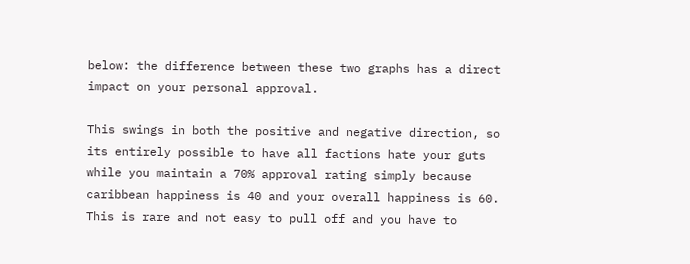below: the difference between these two graphs has a direct impact on your personal approval.

This swings in both the positive and negative direction, so its entirely possible to have all factions hate your guts while you maintain a 70% approval rating simply because caribbean happiness is 40 and your overall happiness is 60. This is rare and not easy to pull off and you have to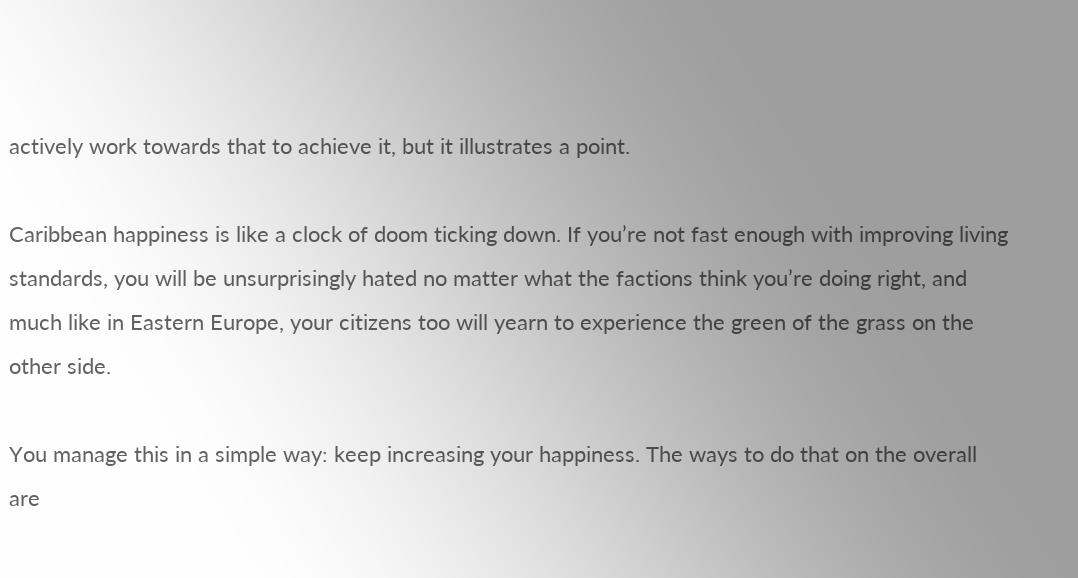actively work towards that to achieve it, but it illustrates a point.

Caribbean happiness is like a clock of doom ticking down. If you’re not fast enough with improving living standards, you will be unsurprisingly hated no matter what the factions think you’re doing right, and much like in Eastern Europe, your citizens too will yearn to experience the green of the grass on the other side.

You manage this in a simple way: keep increasing your happiness. The ways to do that on the overall are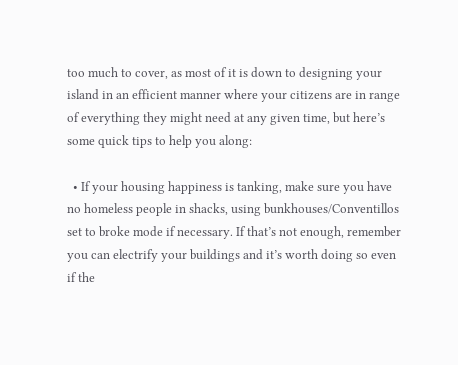too much to cover, as most of it is down to designing your island in an efficient manner where your citizens are in range of everything they might need at any given time, but here’s some quick tips to help you along:

  • If your housing happiness is tanking, make sure you have no homeless people in shacks, using bunkhouses/Conventillos set to broke mode if necessary. If that’s not enough, remember you can electrify your buildings and it’s worth doing so even if the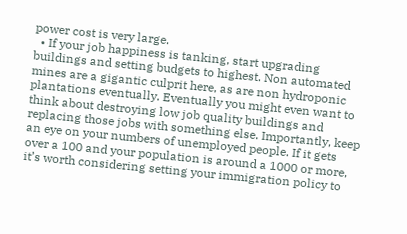power cost is very large.
  • If your job happiness is tanking, start upgrading buildings and setting budgets to highest. Non automated mines are a gigantic culprit here, as are non hydroponic plantations eventually. Eventually you might even want to think about destroying low job quality buildings and replacing those jobs with something else. Importantly, keep an eye on your numbers of unemployed people. If it gets over a 100 and your population is around a 1000 or more, it’s worth considering setting your immigration policy to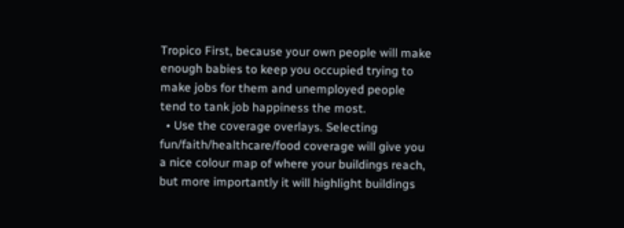Tropico First, because your own people will make enough babies to keep you occupied trying to make jobs for them and unemployed people tend to tank job happiness the most.
  • Use the coverage overlays. Selecting fun/faith/healthcare/food coverage will give you a nice colour map of where your buildings reach, but more importantly it will highlight buildings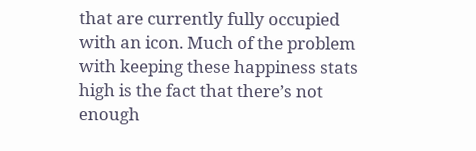that are currently fully occupied with an icon. Much of the problem with keeping these happiness stats high is the fact that there’s not enough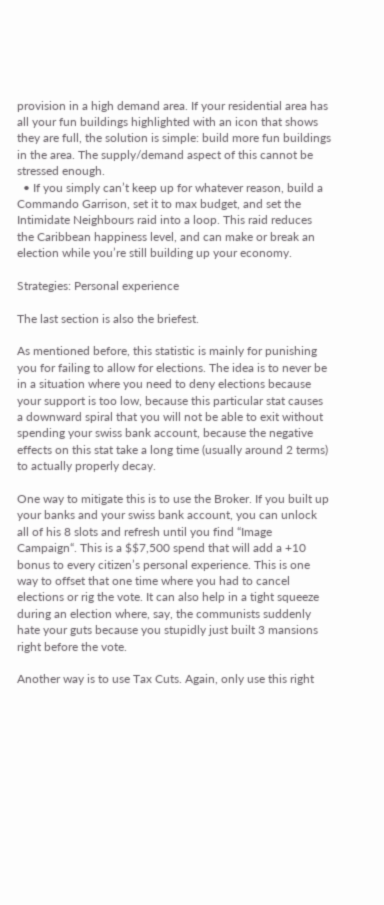provision in a high demand area. If your residential area has all your fun buildings highlighted with an icon that shows they are full, the solution is simple: build more fun buildings in the area. The supply/demand aspect of this cannot be stressed enough.
  • If you simply can’t keep up for whatever reason, build a Commando Garrison, set it to max budget, and set the Intimidate Neighbours raid into a loop. This raid reduces the Caribbean happiness level, and can make or break an election while you’re still building up your economy.

Strategies: Personal experience

The last section is also the briefest.

As mentioned before, this statistic is mainly for punishing you for failing to allow for elections. The idea is to never be in a situation where you need to deny elections because your support is too low, because this particular stat causes a downward spiral that you will not be able to exit without spending your swiss bank account, because the negative effects on this stat take a long time (usually around 2 terms) to actually properly decay.

One way to mitigate this is to use the Broker. If you built up your banks and your swiss bank account, you can unlock all of his 8 slots and refresh until you find “Image Campaign“. This is a $$7,500 spend that will add a +10 bonus to every citizen’s personal experience. This is one way to offset that one time where you had to cancel elections or rig the vote. It can also help in a tight squeeze during an election where, say, the communists suddenly hate your guts because you stupidly just built 3 mansions right before the vote.

Another way is to use Tax Cuts. Again, only use this right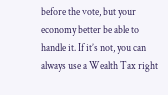before the vote, but your economy better be able to handle it. If it’s not, you can always use a Wealth Tax right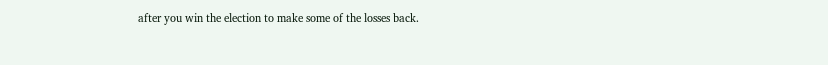after you win the election to make some of the losses back.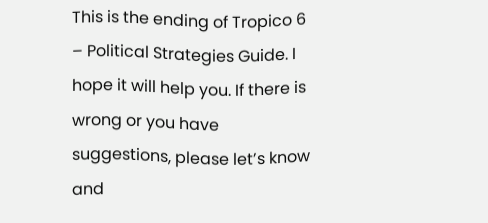This is the ending of Tropico 6 – Political Strategies Guide. I hope it will help you. If there is wrong or you have suggestions, please let’s know and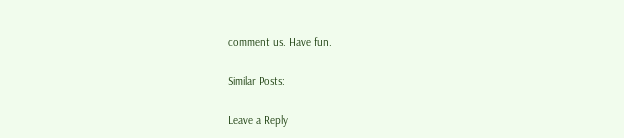comment us. Have fun.

Similar Posts:

Leave a Reply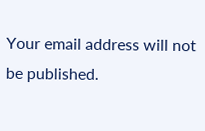Your email address will not be published.